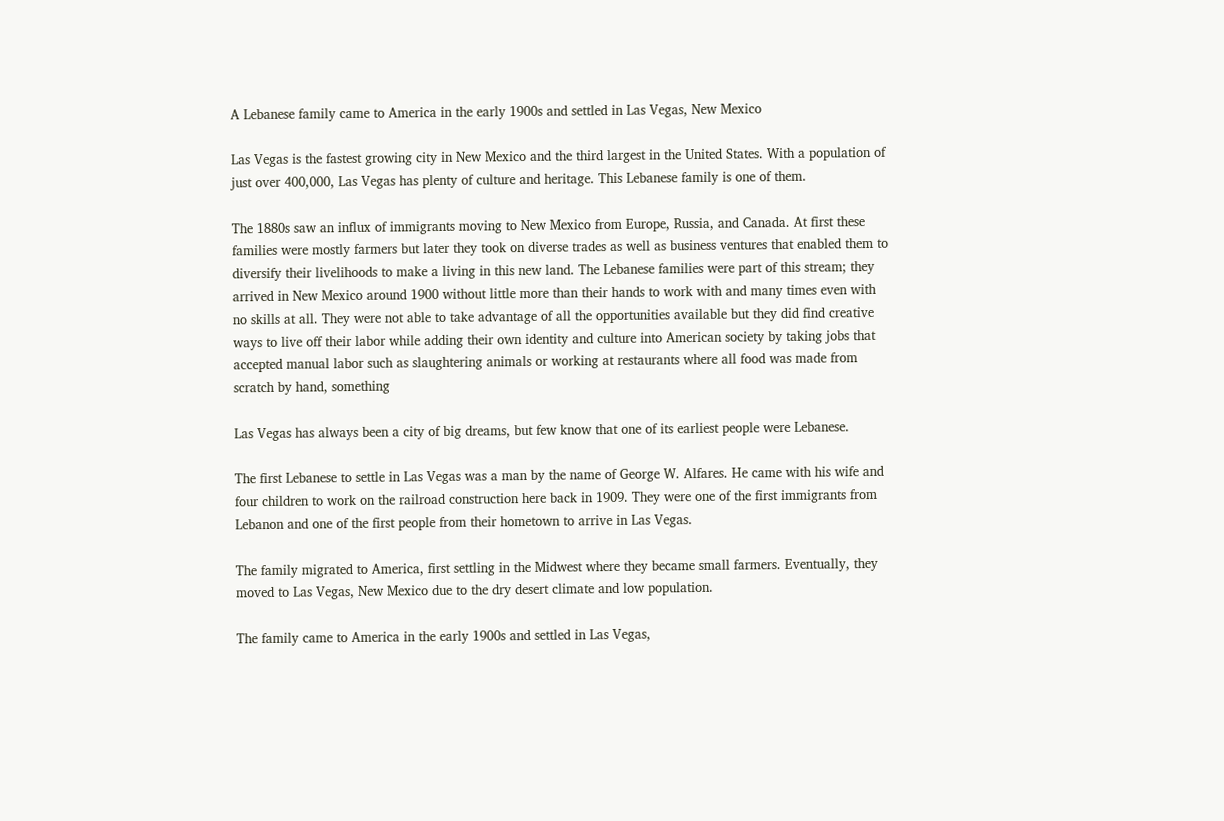A Lebanese family came to America in the early 1900s and settled in Las Vegas, New Mexico

Las Vegas is the fastest growing city in New Mexico and the third largest in the United States. With a population of just over 400,000, Las Vegas has plenty of culture and heritage. This Lebanese family is one of them.

The 1880s saw an influx of immigrants moving to New Mexico from Europe, Russia, and Canada. At first these families were mostly farmers but later they took on diverse trades as well as business ventures that enabled them to diversify their livelihoods to make a living in this new land. The Lebanese families were part of this stream; they arrived in New Mexico around 1900 without little more than their hands to work with and many times even with no skills at all. They were not able to take advantage of all the opportunities available but they did find creative ways to live off their labor while adding their own identity and culture into American society by taking jobs that accepted manual labor such as slaughtering animals or working at restaurants where all food was made from scratch by hand, something

Las Vegas has always been a city of big dreams, but few know that one of its earliest people were Lebanese.

The first Lebanese to settle in Las Vegas was a man by the name of George W. Alfares. He came with his wife and four children to work on the railroad construction here back in 1909. They were one of the first immigrants from Lebanon and one of the first people from their hometown to arrive in Las Vegas.

The family migrated to America, first settling in the Midwest where they became small farmers. Eventually, they moved to Las Vegas, New Mexico due to the dry desert climate and low population.

The family came to America in the early 1900s and settled in Las Vegas,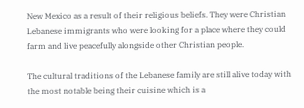New Mexico as a result of their religious beliefs. They were Christian Lebanese immigrants who were looking for a place where they could farm and live peacefully alongside other Christian people.

The cultural traditions of the Lebanese family are still alive today with the most notable being their cuisine which is a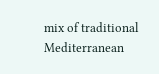mix of traditional Mediterranean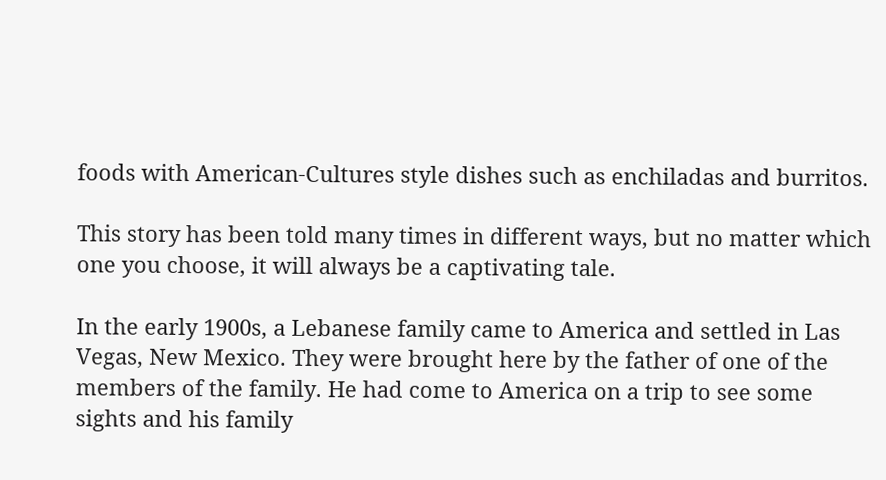foods with American-Cultures style dishes such as enchiladas and burritos.

This story has been told many times in different ways, but no matter which one you choose, it will always be a captivating tale.

In the early 1900s, a Lebanese family came to America and settled in Las Vegas, New Mexico. They were brought here by the father of one of the members of the family. He had come to America on a trip to see some sights and his family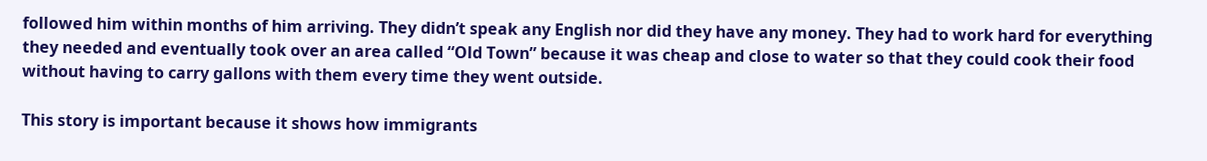followed him within months of him arriving. They didn’t speak any English nor did they have any money. They had to work hard for everything they needed and eventually took over an area called “Old Town” because it was cheap and close to water so that they could cook their food without having to carry gallons with them every time they went outside.

This story is important because it shows how immigrants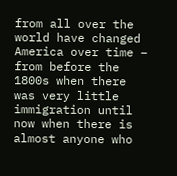from all over the world have changed America over time – from before the 1800s when there was very little immigration until now when there is almost anyone who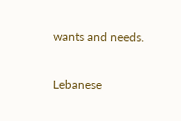wants and needs.

Lebanese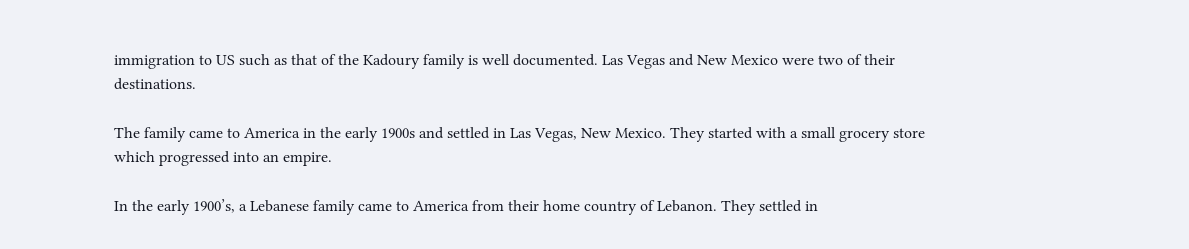immigration to US such as that of the Kadoury family is well documented. Las Vegas and New Mexico were two of their destinations.

The family came to America in the early 1900s and settled in Las Vegas, New Mexico. They started with a small grocery store which progressed into an empire.

In the early 1900’s, a Lebanese family came to America from their home country of Lebanon. They settled in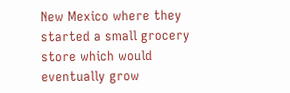New Mexico where they started a small grocery store which would eventually grow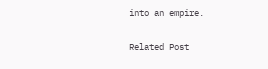into an empire.

Related Post